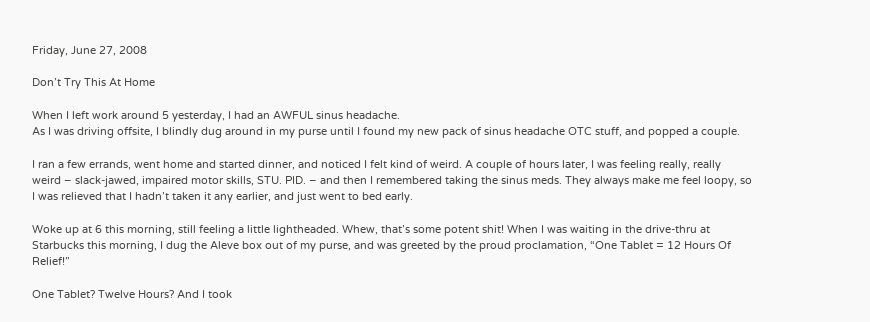Friday, June 27, 2008

Don’t Try This At Home

When I left work around 5 yesterday, I had an AWFUL sinus headache.
As I was driving offsite, I blindly dug around in my purse until I found my new pack of sinus headache OTC stuff, and popped a couple.

I ran a few errands, went home and started dinner, and noticed I felt kind of weird. A couple of hours later, I was feeling really, really weird – slack-jawed, impaired motor skills, STU. PID. – and then I remembered taking the sinus meds. They always make me feel loopy, so I was relieved that I hadn’t taken it any earlier, and just went to bed early.

Woke up at 6 this morning, still feeling a little lightheaded. Whew, that’s some potent shit! When I was waiting in the drive-thru at Starbucks this morning, I dug the Aleve box out of my purse, and was greeted by the proud proclamation, “One Tablet = 12 Hours Of Relief!”

One Tablet? Twelve Hours? And I took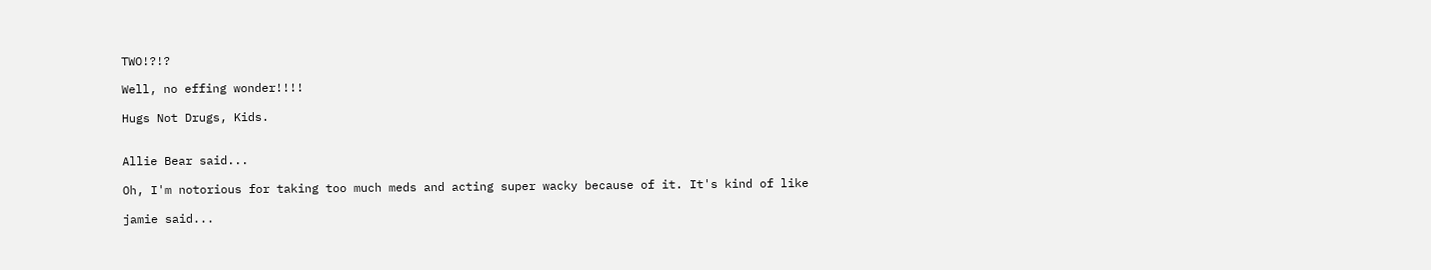TWO!?!?

Well, no effing wonder!!!!

Hugs Not Drugs, Kids.


Allie Bear said...

Oh, I'm notorious for taking too much meds and acting super wacky because of it. It's kind of like

jamie said...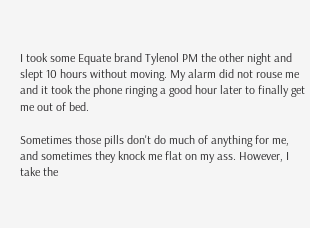I took some Equate brand Tylenol PM the other night and slept 10 hours without moving. My alarm did not rouse me and it took the phone ringing a good hour later to finally get me out of bed.

Sometimes those pills don't do much of anything for me, and sometimes they knock me flat on my ass. However, I take the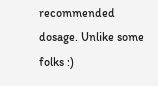recommended dosage. Unlike some folks :)